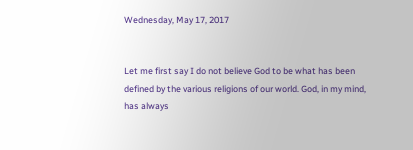Wednesday, May 17, 2017


Let me first say I do not believe God to be what has been defined by the various religions of our world. God, in my mind, has always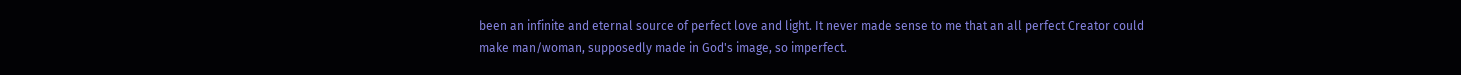been an infinite and eternal source of perfect love and light. It never made sense to me that an all perfect Creator could make man/woman, supposedly made in God's image, so imperfect.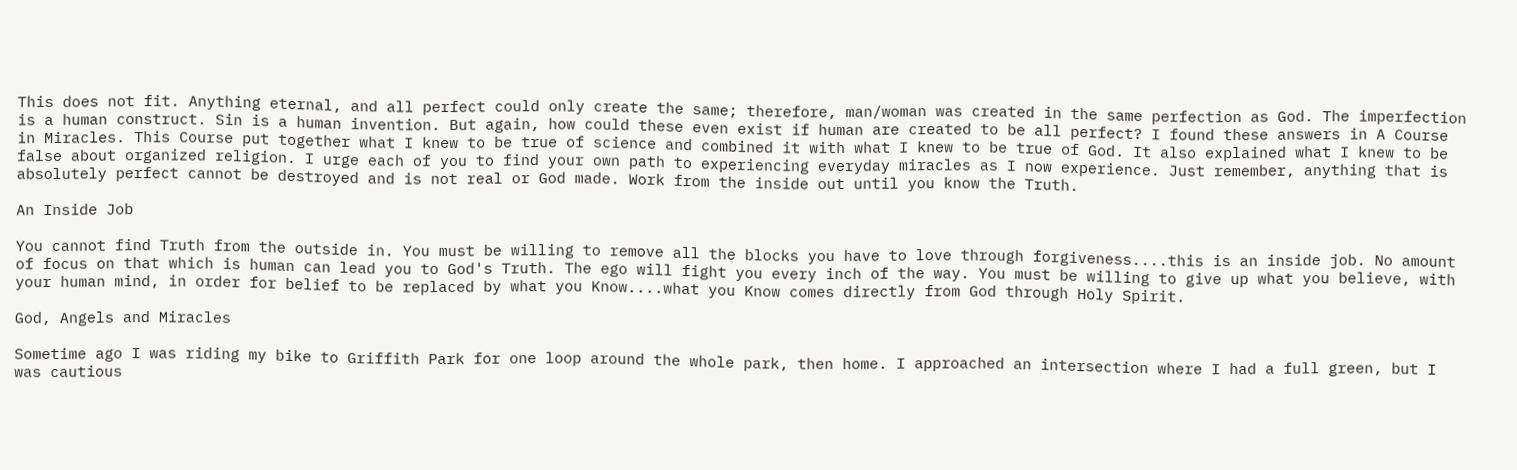This does not fit. Anything eternal, and all perfect could only create the same; therefore, man/woman was created in the same perfection as God. The imperfection is a human construct. Sin is a human invention. But again, how could these even exist if human are created to be all perfect? I found these answers in A Course in Miracles. This Course put together what I knew to be true of science and combined it with what I knew to be true of God. It also explained what I knew to be false about organized religion. I urge each of you to find your own path to experiencing everyday miracles as I now experience. Just remember, anything that is absolutely perfect cannot be destroyed and is not real or God made. Work from the inside out until you know the Truth.

An Inside Job

You cannot find Truth from the outside in. You must be willing to remove all the blocks you have to love through forgiveness....this is an inside job. No amount of focus on that which is human can lead you to God's Truth. The ego will fight you every inch of the way. You must be willing to give up what you believe, with your human mind, in order for belief to be replaced by what you Know....what you Know comes directly from God through Holy Spirit.

God, Angels and Miracles

Sometime ago I was riding my bike to Griffith Park for one loop around the whole park, then home. I approached an intersection where I had a full green, but I was cautious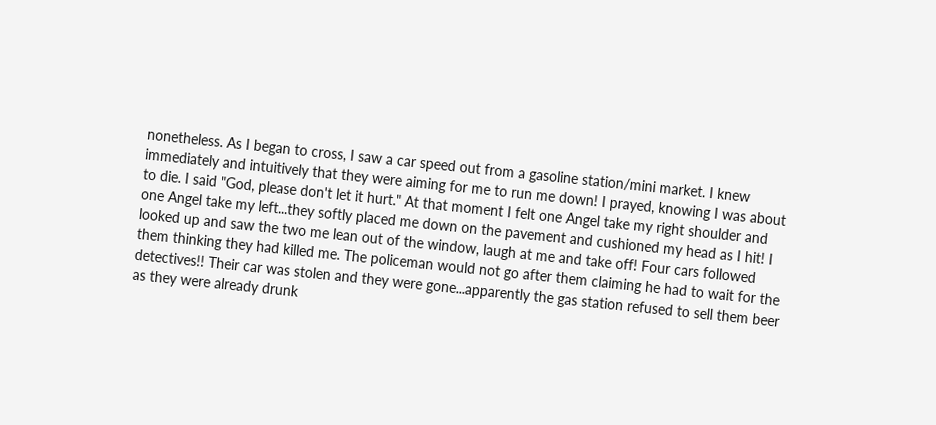nonetheless. As I began to cross, I saw a car speed out from a gasoline station/mini market. I knew immediately and intuitively that they were aiming for me to run me down! I prayed, knowing I was about to die. I said "God, please don't let it hurt." At that moment I felt one Angel take my right shoulder and one Angel take my left...they softly placed me down on the pavement and cushioned my head as I hit! I looked up and saw the two me lean out of the window, laugh at me and take off! Four cars followed them thinking they had killed me. The policeman would not go after them claiming he had to wait for the detectives!! Their car was stolen and they were gone...apparently the gas station refused to sell them beer as they were already drunk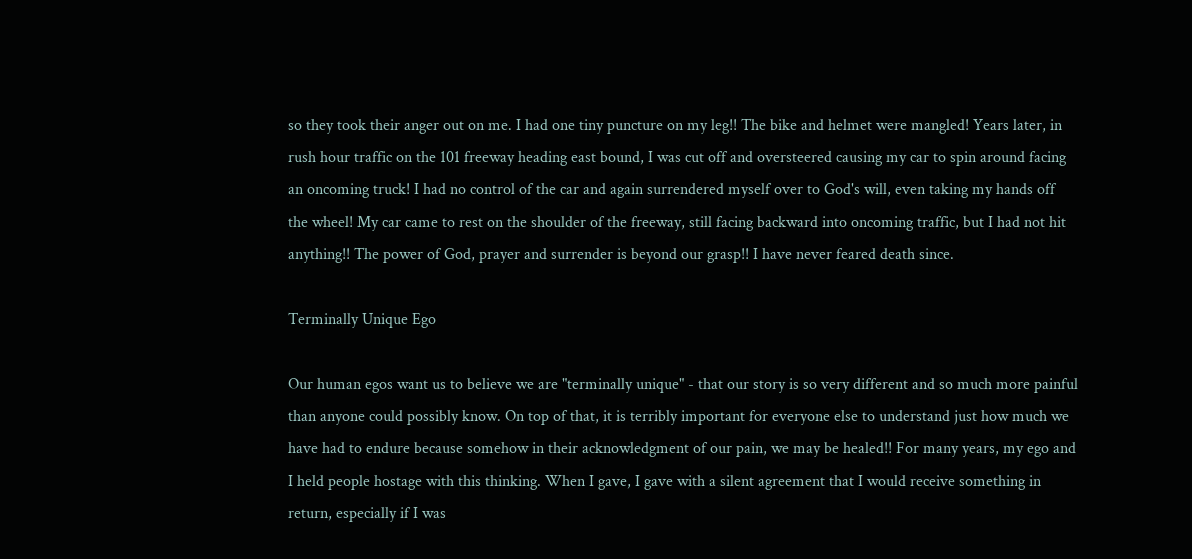so they took their anger out on me. I had one tiny puncture on my leg!! The bike and helmet were mangled! Years later, in rush hour traffic on the 101 freeway heading east bound, I was cut off and oversteered causing my car to spin around facing an oncoming truck! I had no control of the car and again surrendered myself over to God's will, even taking my hands off the wheel! My car came to rest on the shoulder of the freeway, still facing backward into oncoming traffic, but I had not hit anything!! The power of God, prayer and surrender is beyond our grasp!! I have never feared death since.

Terminally Unique Ego

Our human egos want us to believe we are "terminally unique" - that our story is so very different and so much more painful than anyone could possibly know. On top of that, it is terribly important for everyone else to understand just how much we have had to endure because somehow in their acknowledgment of our pain, we may be healed!! For many years, my ego and I held people hostage with this thinking. When I gave, I gave with a silent agreement that I would receive something in return, especially if I was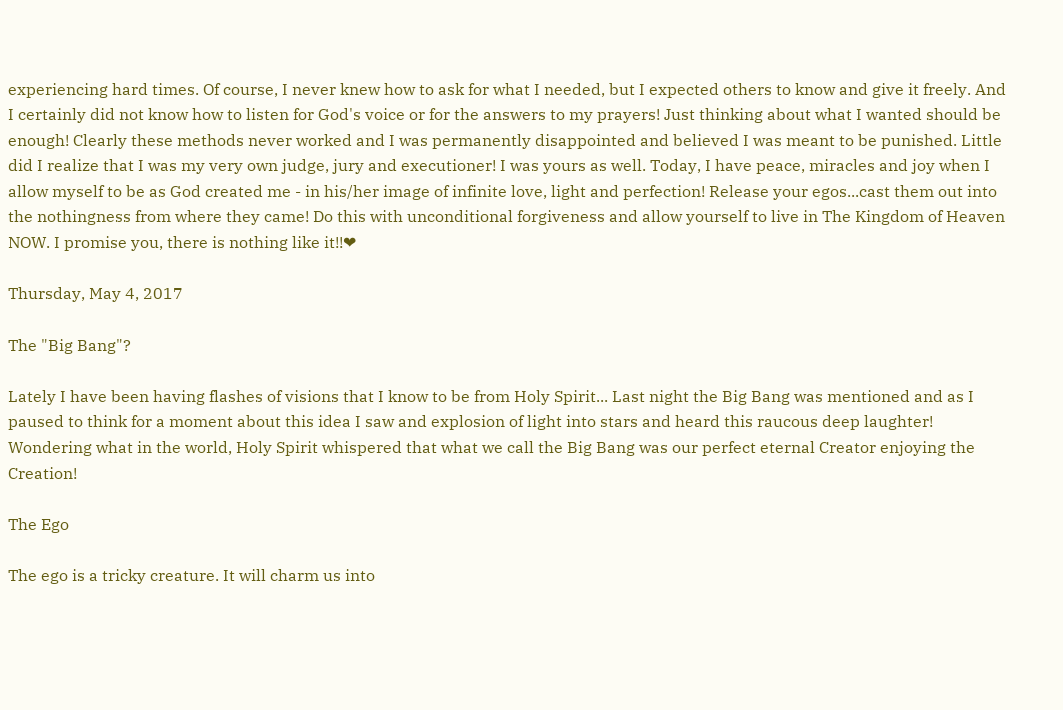experiencing hard times. Of course, I never knew how to ask for what I needed, but I expected others to know and give it freely. And I certainly did not know how to listen for God's voice or for the answers to my prayers! Just thinking about what I wanted should be enough! Clearly these methods never worked and I was permanently disappointed and believed I was meant to be punished. Little did I realize that I was my very own judge, jury and executioner! I was yours as well. Today, I have peace, miracles and joy when I allow myself to be as God created me - in his/her image of infinite love, light and perfection! Release your egos...cast them out into the nothingness from where they came! Do this with unconditional forgiveness and allow yourself to live in The Kingdom of Heaven NOW. I promise you, there is nothing like it!!❤

Thursday, May 4, 2017

The "Big Bang"?

Lately I have been having flashes of visions that I know to be from Holy Spirit... Last night the Big Bang was mentioned and as I paused to think for a moment about this idea I saw and explosion of light into stars and heard this raucous deep laughter! Wondering what in the world, Holy Spirit whispered that what we call the Big Bang was our perfect eternal Creator enjoying the Creation!

The Ego

The ego is a tricky creature. It will charm us into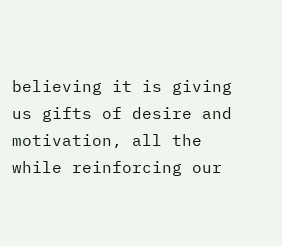believing it is giving us gifts of desire and motivation, all the while reinforcing our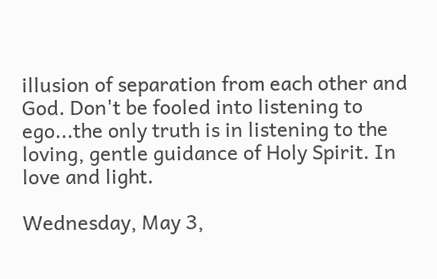illusion of separation from each other and God. Don't be fooled into listening to ego...the only truth is in listening to the loving, gentle guidance of Holy Spirit. In love and light.

Wednesday, May 3,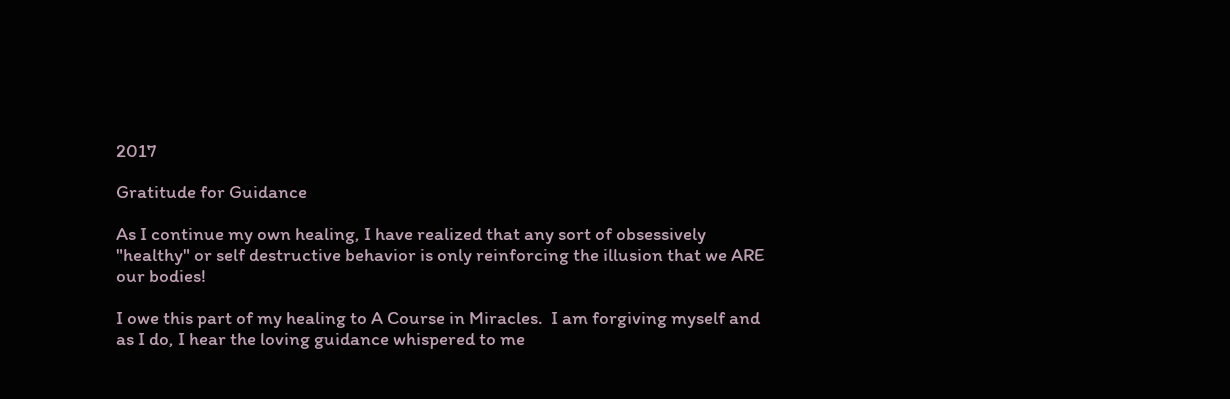2017

Gratitude for Guidance

As I continue my own healing, I have realized that any sort of obsessively "healthy" or self destructive behavior is only reinforcing the illusion that we ARE our bodies!

I owe this part of my healing to A Course in Miracles.  I am forgiving myself and as I do, I hear the loving guidance whispered to me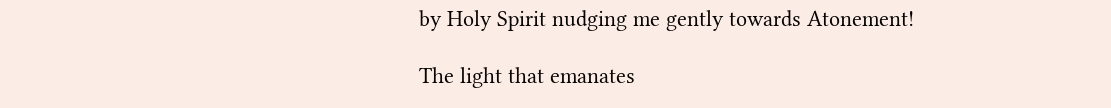by Holy Spirit nudging me gently towards Atonement!

The light that emanates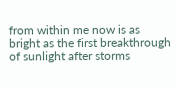from within me now is as bright as the first breakthrough of sunlight after storms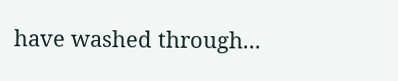have washed through...